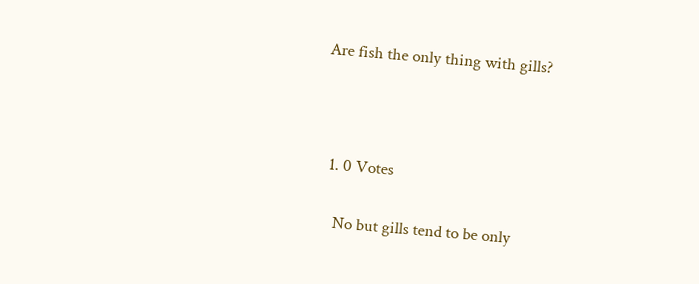Are fish the only thing with gills?



  1. 0 Votes

    No but gills tend to be only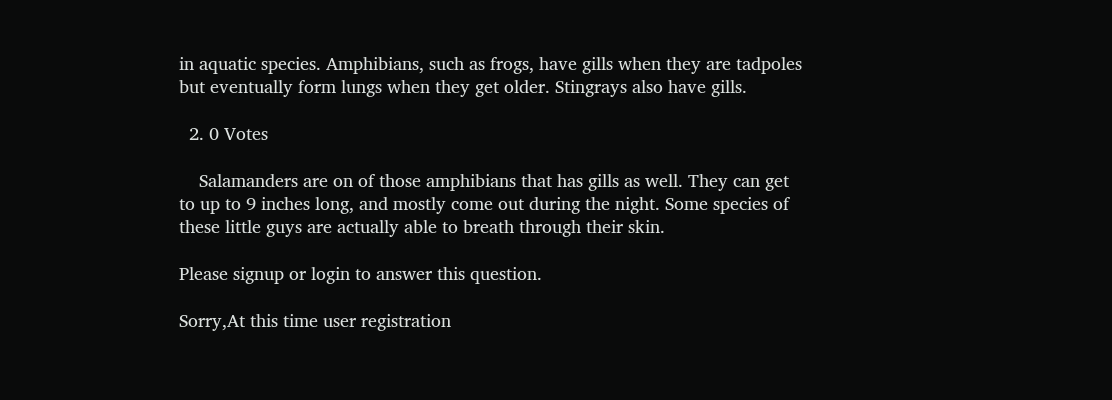in aquatic species. Amphibians, such as frogs, have gills when they are tadpoles but eventually form lungs when they get older. Stingrays also have gills.

  2. 0 Votes

    Salamanders are on of those amphibians that has gills as well. They can get to up to 9 inches long, and mostly come out during the night. Some species of these little guys are actually able to breath through their skin.

Please signup or login to answer this question.

Sorry,At this time user registration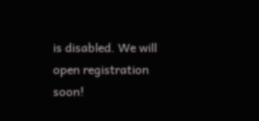is disabled. We will open registration soon!